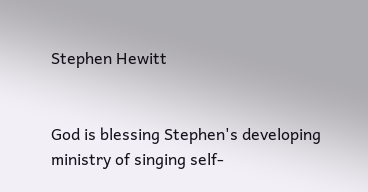Stephen Hewitt


God is blessing Stephen's developing ministry of singing self-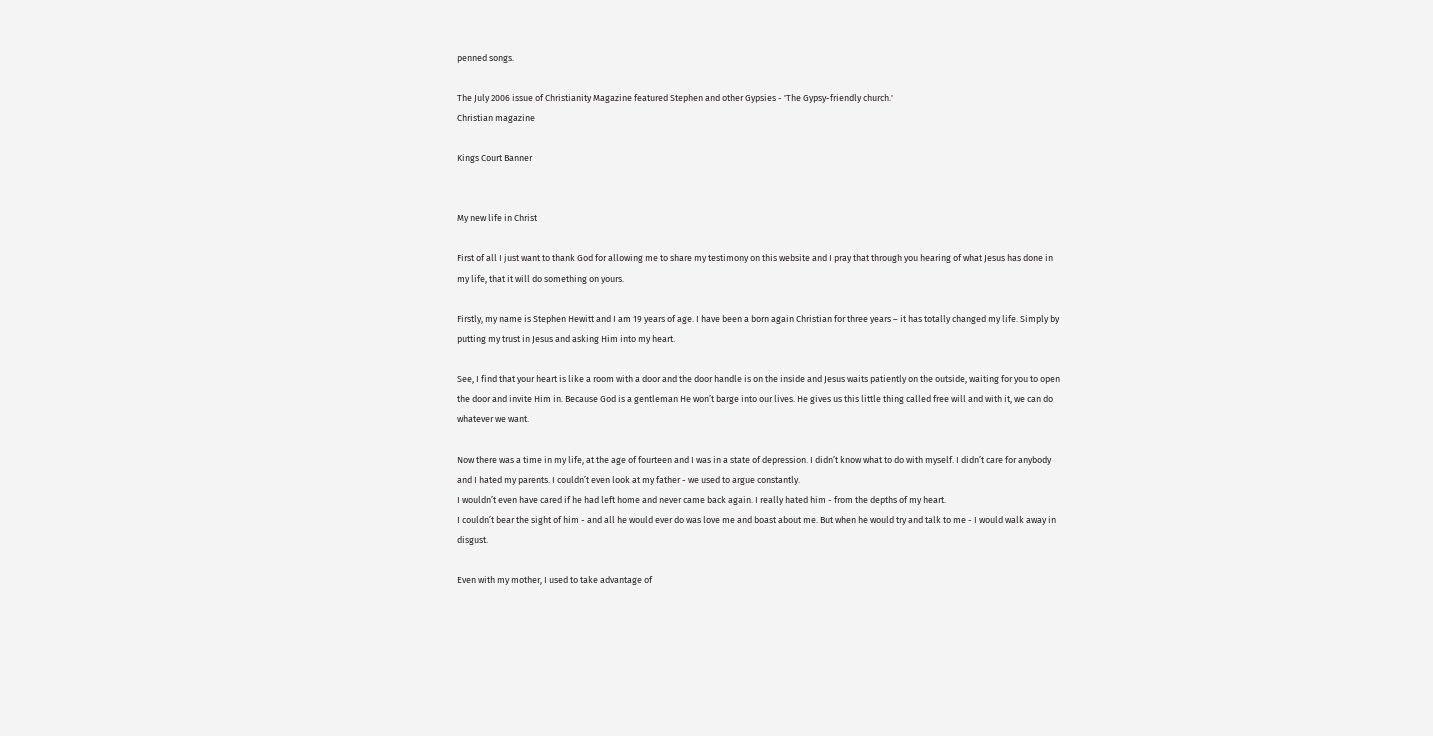penned songs.

The July 2006 issue of Christianity Magazine featured Stephen and other Gypsies - 'The Gypsy-friendly church.'
Christian magazine

Kings Court Banner


My new life in Christ

First of all I just want to thank God for allowing me to share my testimony on this website and I pray that through you hearing of what Jesus has done in my life, that it will do something on yours.

Firstly, my name is Stephen Hewitt and I am 19 years of age. I have been a born again Christian for three years – it has totally changed my life. Simply by putting my trust in Jesus and asking Him into my heart.

See, I find that your heart is like a room with a door and the door handle is on the inside and Jesus waits patiently on the outside, waiting for you to open the door and invite Him in. Because God is a gentleman He won’t barge into our lives. He gives us this little thing called free will and with it, we can do whatever we want.

Now there was a time in my life, at the age of fourteen and I was in a state of depression. I didn’t know what to do with myself. I didn’t care for anybody and I hated my parents. I couldn’t even look at my father - we used to argue constantly.
I wouldn’t even have cared if he had left home and never came back again. I really hated him - from the depths of my heart.
I couldn’t bear the sight of him - and all he would ever do was love me and boast about me. But when he would try and talk to me - I would walk away in disgust.

Even with my mother, I used to take advantage of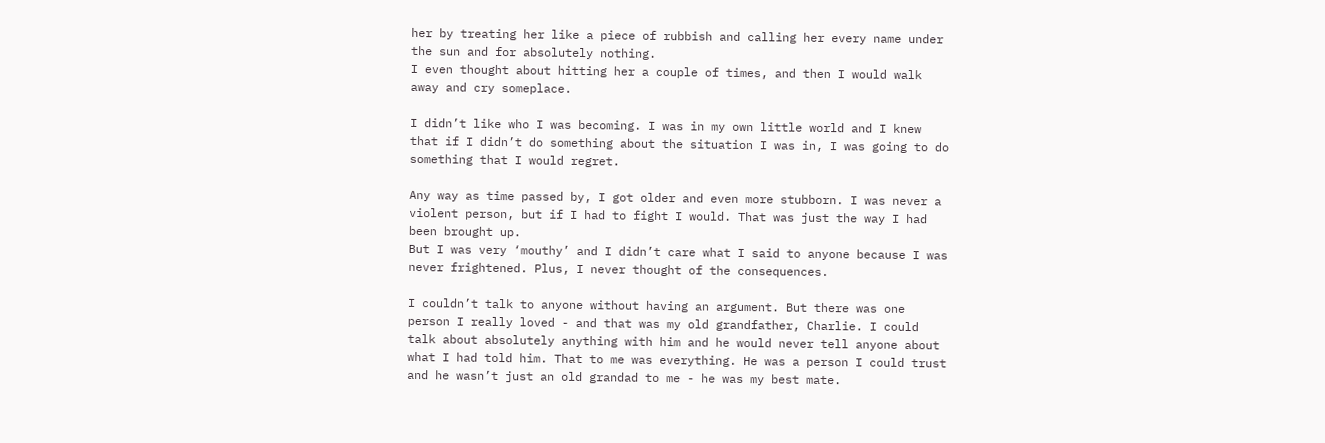her by treating her like a piece of rubbish and calling her every name under the sun and for absolutely nothing.
I even thought about hitting her a couple of times, and then I would walk away and cry someplace.

I didn’t like who I was becoming. I was in my own little world and I knew that if I didn’t do something about the situation I was in, I was going to do something that I would regret.

Any way as time passed by, I got older and even more stubborn. I was never a violent person, but if I had to fight I would. That was just the way I had been brought up.
But I was very ‘mouthy’ and I didn’t care what I said to anyone because I was never frightened. Plus, I never thought of the consequences.

I couldn’t talk to anyone without having an argument. But there was one person I really loved - and that was my old grandfather, Charlie. I could talk about absolutely anything with him and he would never tell anyone about what I had told him. That to me was everything. He was a person I could trust and he wasn’t just an old grandad to me - he was my best mate.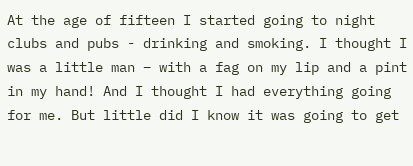At the age of fifteen I started going to night clubs and pubs - drinking and smoking. I thought I was a little man – with a fag on my lip and a pint in my hand! And I thought I had everything going for me. But little did I know it was going to get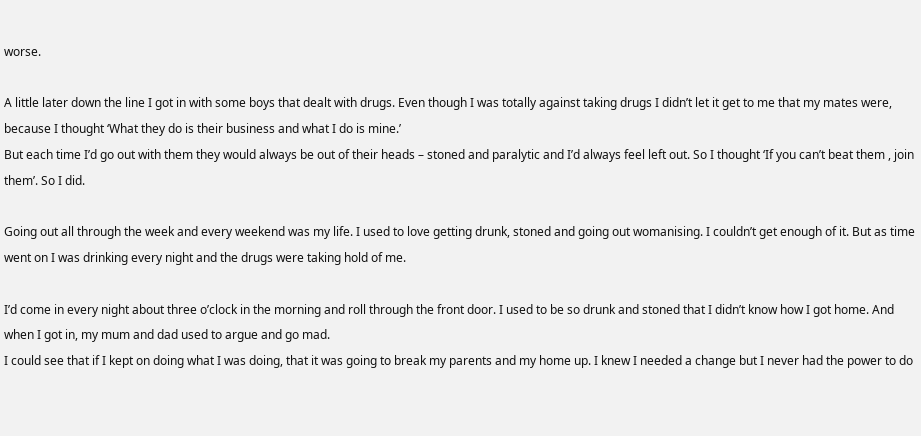worse.

A little later down the line I got in with some boys that dealt with drugs. Even though I was totally against taking drugs I didn’t let it get to me that my mates were, because I thought ‘What they do is their business and what I do is mine.’
But each time I’d go out with them they would always be out of their heads – stoned and paralytic and I’d always feel left out. So I thought ‘If you can’t beat them , join them’. So I did.

Going out all through the week and every weekend was my life. I used to love getting drunk, stoned and going out womanising. I couldn’t get enough of it. But as time went on I was drinking every night and the drugs were taking hold of me.

I’d come in every night about three o’clock in the morning and roll through the front door. I used to be so drunk and stoned that I didn’t know how I got home. And when I got in, my mum and dad used to argue and go mad.
I could see that if I kept on doing what I was doing, that it was going to break my parents and my home up. I knew I needed a change but I never had the power to do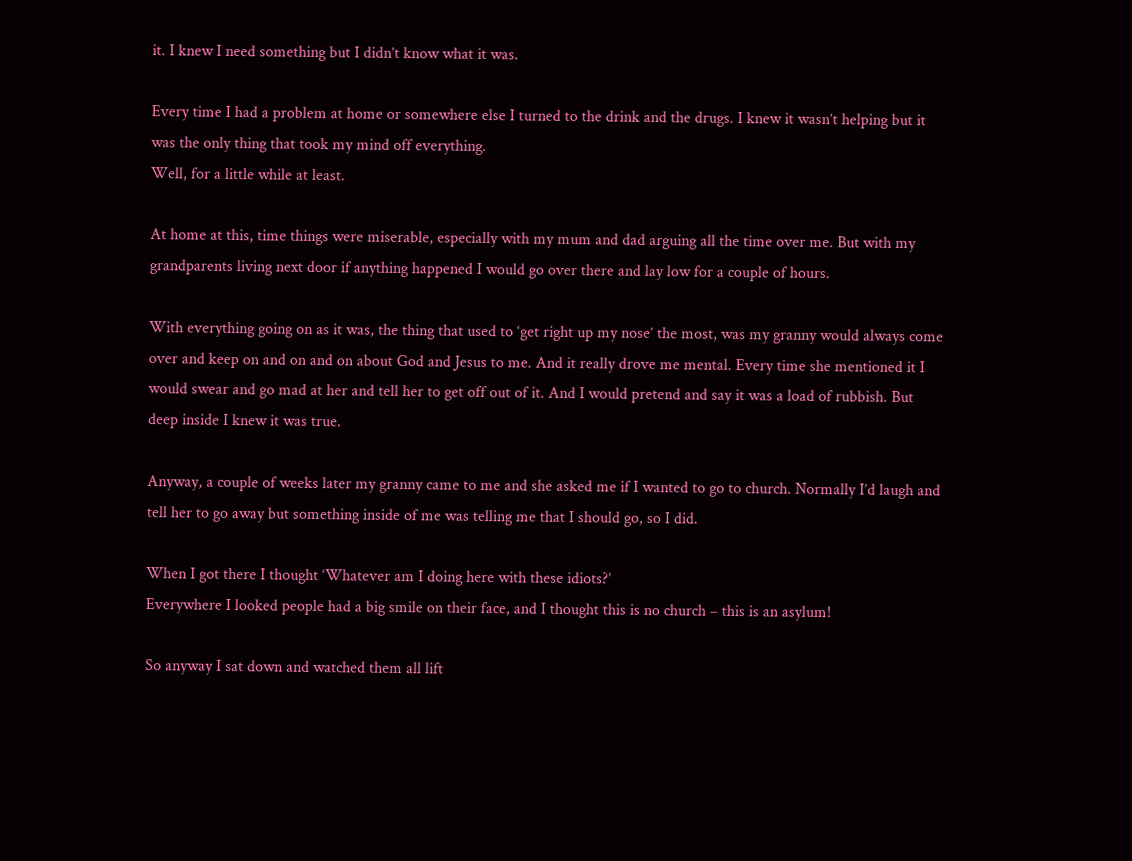it. I knew I need something but I didn’t know what it was.

Every time I had a problem at home or somewhere else I turned to the drink and the drugs. I knew it wasn’t helping but it was the only thing that took my mind off everything.
Well, for a little while at least.

At home at this, time things were miserable, especially with my mum and dad arguing all the time over me. But with my grandparents living next door if anything happened I would go over there and lay low for a couple of hours.

With everything going on as it was, the thing that used to ‘get right up my nose’ the most, was my granny would always come over and keep on and on and on about God and Jesus to me. And it really drove me mental. Every time she mentioned it I would swear and go mad at her and tell her to get off out of it. And I would pretend and say it was a load of rubbish. But deep inside I knew it was true.

Anyway, a couple of weeks later my granny came to me and she asked me if I wanted to go to church. Normally I’d laugh and tell her to go away but something inside of me was telling me that I should go, so I did.

When I got there I thought ‘Whatever am I doing here with these idiots?’
Everywhere I looked people had a big smile on their face, and I thought this is no church – this is an asylum!

So anyway I sat down and watched them all lift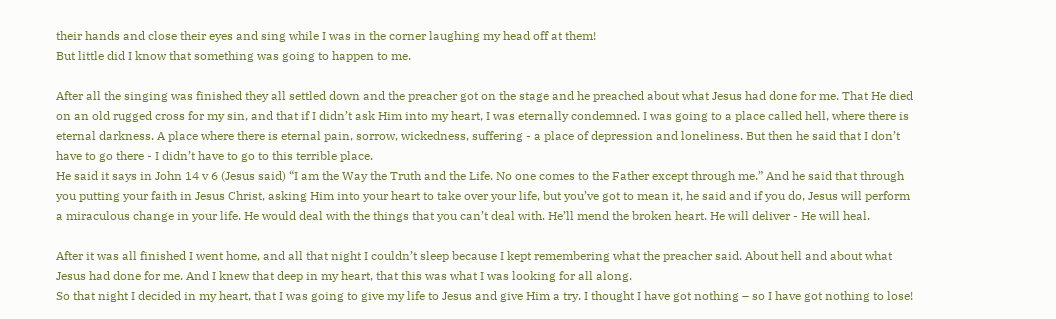their hands and close their eyes and sing while I was in the corner laughing my head off at them!
But little did I know that something was going to happen to me.

After all the singing was finished they all settled down and the preacher got on the stage and he preached about what Jesus had done for me. That He died on an old rugged cross for my sin, and that if I didn’t ask Him into my heart, I was eternally condemned. I was going to a place called hell, where there is eternal darkness. A place where there is eternal pain, sorrow, wickedness, suffering - a place of depression and loneliness. But then he said that I don’t have to go there - I didn’t have to go to this terrible place.
He said it says in John 14 v 6 (Jesus said) “I am the Way the Truth and the Life. No one comes to the Father except through me.” And he said that through you putting your faith in Jesus Christ, asking Him into your heart to take over your life, but you’ve got to mean it, he said and if you do, Jesus will perform a miraculous change in your life. He would deal with the things that you can’t deal with. He’ll mend the broken heart. He will deliver - He will heal.

After it was all finished I went home, and all that night I couldn’t sleep because I kept remembering what the preacher said. About hell and about what Jesus had done for me. And I knew that deep in my heart, that this was what I was looking for all along.
So that night I decided in my heart, that I was going to give my life to Jesus and give Him a try. I thought I have got nothing – so I have got nothing to lose!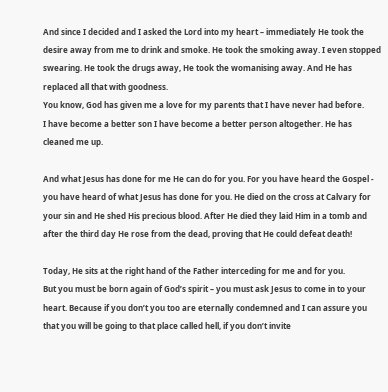And since I decided and I asked the Lord into my heart – immediately He took the desire away from me to drink and smoke. He took the smoking away. I even stopped swearing. He took the drugs away, He took the womanising away. And He has replaced all that with goodness.
You know, God has given me a love for my parents that I have never had before.
I have become a better son I have become a better person altogether. He has cleaned me up.

And what Jesus has done for me He can do for you. For you have heard the Gospel - you have heard of what Jesus has done for you. He died on the cross at Calvary for your sin and He shed His precious blood. After He died they laid Him in a tomb and after the third day He rose from the dead, proving that He could defeat death!

Today, He sits at the right hand of the Father interceding for me and for you.
But you must be born again of God’s spirit – you must ask Jesus to come in to your heart. Because if you don’t you too are eternally condemned and I can assure you that you will be going to that place called hell, if you don’t invite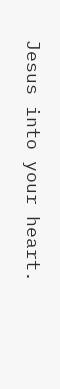Jesus into your heart.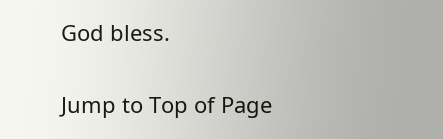God bless.


Jump to Top of Page